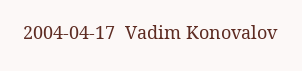2004-04-17  Vadim Konovalov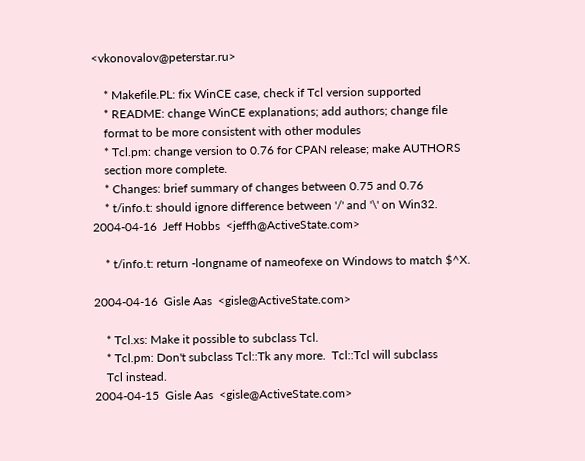<vkonovalov@peterstar.ru>

    * Makefile.PL: fix WinCE case, check if Tcl version supported
    * README: change WinCE explanations; add authors; change file
    format to be more consistent with other modules
    * Tcl.pm: change version to 0.76 for CPAN release; make AUTHORS
    section more complete.
    * Changes: brief summary of changes between 0.75 and 0.76
    * t/info.t: should ignore difference between '/' and '\' on Win32.
2004-04-16  Jeff Hobbs  <jeffh@ActiveState.com>

    * t/info.t: return -longname of nameofexe on Windows to match $^X.

2004-04-16  Gisle Aas  <gisle@ActiveState.com>

    * Tcl.xs: Make it possible to subclass Tcl.
    * Tcl.pm: Don't subclass Tcl::Tk any more.  Tcl::Tcl will subclass
    Tcl instead.
2004-04-15  Gisle Aas  <gisle@ActiveState.com>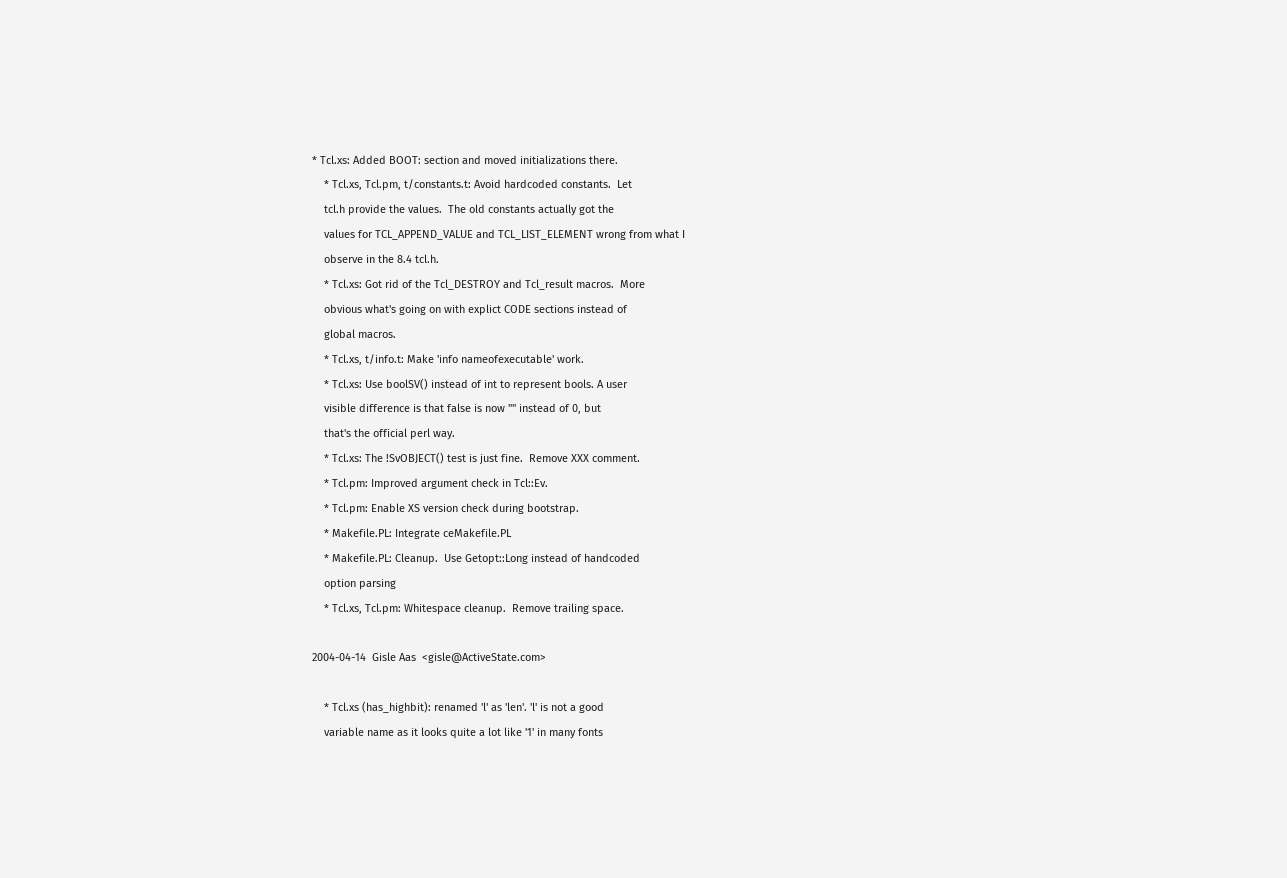* Tcl.xs: Added BOOT: section and moved initializations there.
    * Tcl.xs, Tcl.pm, t/constants.t: Avoid hardcoded constants.  Let
    tcl.h provide the values.  The old constants actually got the
    values for TCL_APPEND_VALUE and TCL_LIST_ELEMENT wrong from what I
    observe in the 8.4 tcl.h.
    * Tcl.xs: Got rid of the Tcl_DESTROY and Tcl_result macros.  More
    obvious what's going on with explict CODE sections instead of
    global macros.
    * Tcl.xs, t/info.t: Make 'info nameofexecutable' work.
    * Tcl.xs: Use boolSV() instead of int to represent bools. A user
    visible difference is that false is now "" instead of 0, but
    that's the official perl way.
    * Tcl.xs: The !SvOBJECT() test is just fine.  Remove XXX comment.
    * Tcl.pm: Improved argument check in Tcl::Ev.
    * Tcl.pm: Enable XS version check during bootstrap.
    * Makefile.PL: Integrate ceMakefile.PL
    * Makefile.PL: Cleanup.  Use Getopt::Long instead of handcoded
    option parsing
    * Tcl.xs, Tcl.pm: Whitespace cleanup.  Remove trailing space.

2004-04-14  Gisle Aas  <gisle@ActiveState.com>

    * Tcl.xs (has_highbit): renamed 'l' as 'len'. 'l' is not a good
    variable name as it looks quite a lot like '1' in many fonts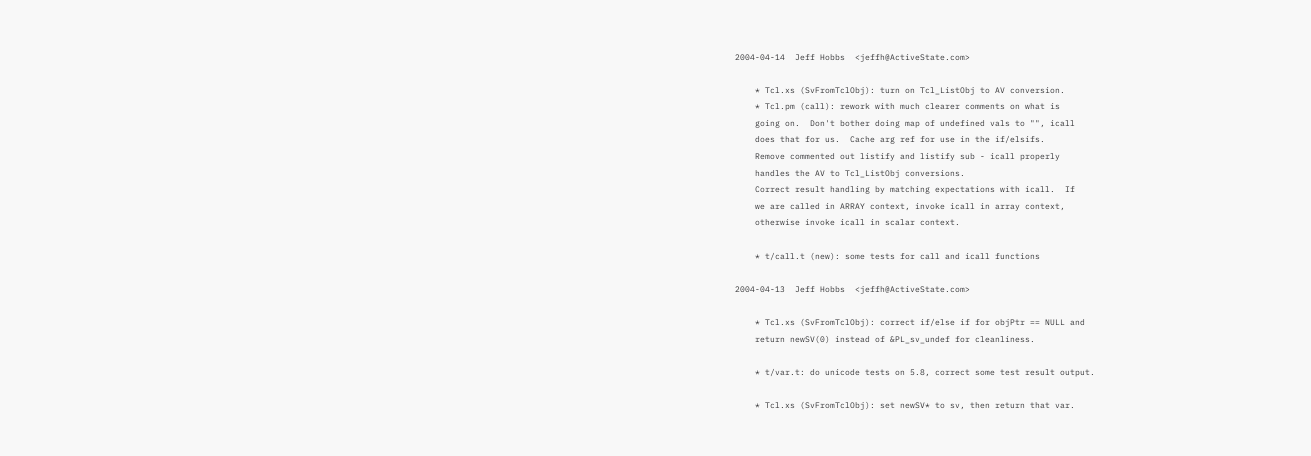2004-04-14  Jeff Hobbs  <jeffh@ActiveState.com>

    * Tcl.xs (SvFromTclObj): turn on Tcl_ListObj to AV conversion.
    * Tcl.pm (call): rework with much clearer comments on what is
    going on.  Don't bother doing map of undefined vals to "", icall
    does that for us.  Cache arg ref for use in the if/elsifs.
    Remove commented out listify and listify sub - icall properly
    handles the AV to Tcl_ListObj conversions.
    Correct result handling by matching expectations with icall.  If
    we are called in ARRAY context, invoke icall in array context,
    otherwise invoke icall in scalar context.

    * t/call.t (new): some tests for call and icall functions

2004-04-13  Jeff Hobbs  <jeffh@ActiveState.com>

    * Tcl.xs (SvFromTclObj): correct if/else if for objPtr == NULL and
    return newSV(0) instead of &PL_sv_undef for cleanliness.

    * t/var.t: do unicode tests on 5.8, correct some test result output.

    * Tcl.xs (SvFromTclObj): set newSV* to sv, then return that var.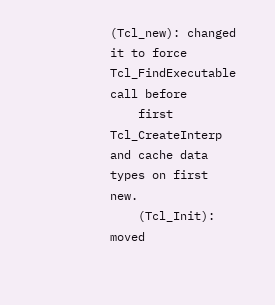(Tcl_new): changed it to force Tcl_FindExecutable call before
    first Tcl_CreateInterp and cache data types on first new.
    (Tcl_Init): moved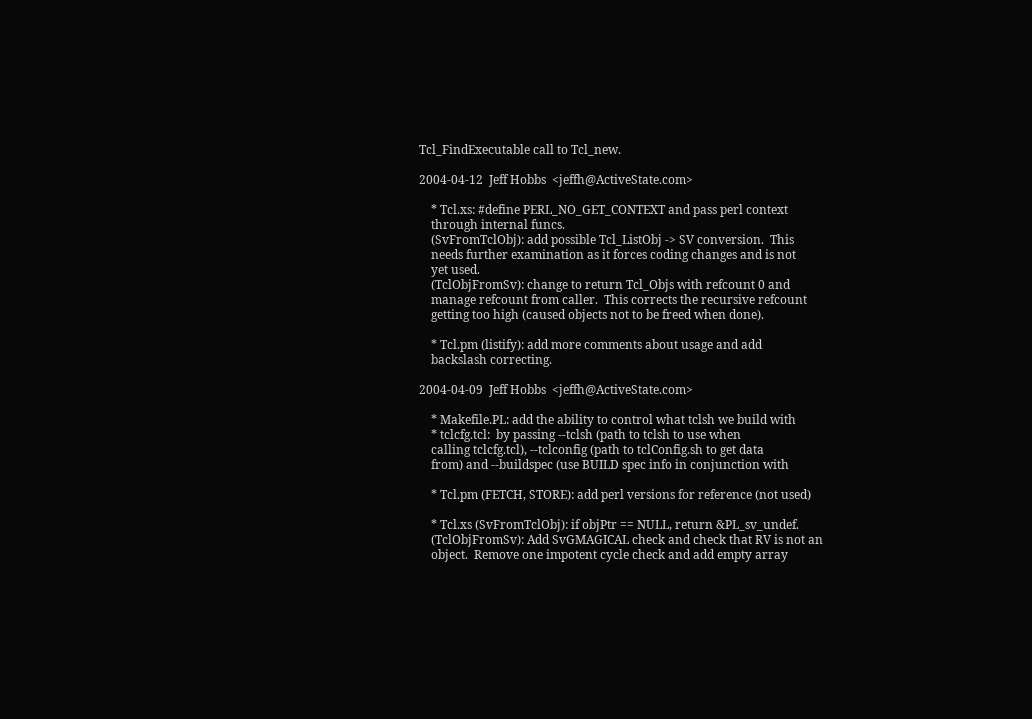Tcl_FindExecutable call to Tcl_new.

2004-04-12  Jeff Hobbs  <jeffh@ActiveState.com>

    * Tcl.xs: #define PERL_NO_GET_CONTEXT and pass perl context
    through internal funcs.
    (SvFromTclObj): add possible Tcl_ListObj -> SV conversion.  This
    needs further examination as it forces coding changes and is not
    yet used.
    (TclObjFromSv): change to return Tcl_Objs with refcount 0 and
    manage refcount from caller.  This corrects the recursive refcount
    getting too high (caused objects not to be freed when done).

    * Tcl.pm (listify): add more comments about usage and add
    backslash correcting.

2004-04-09  Jeff Hobbs  <jeffh@ActiveState.com>

    * Makefile.PL: add the ability to control what tclsh we build with
    * tclcfg.tcl:  by passing --tclsh (path to tclsh to use when
    calling tclcfg.tcl), --tclconfig (path to tclConfig.sh to get data
    from) and --buildspec (use BUILD spec info in conjunction with

    * Tcl.pm (FETCH, STORE): add perl versions for reference (not used)

    * Tcl.xs (SvFromTclObj): if objPtr == NULL, return &PL_sv_undef.
    (TclObjFromSv): Add SvGMAGICAL check and check that RV is not an
    object.  Remove one impotent cycle check and add empty array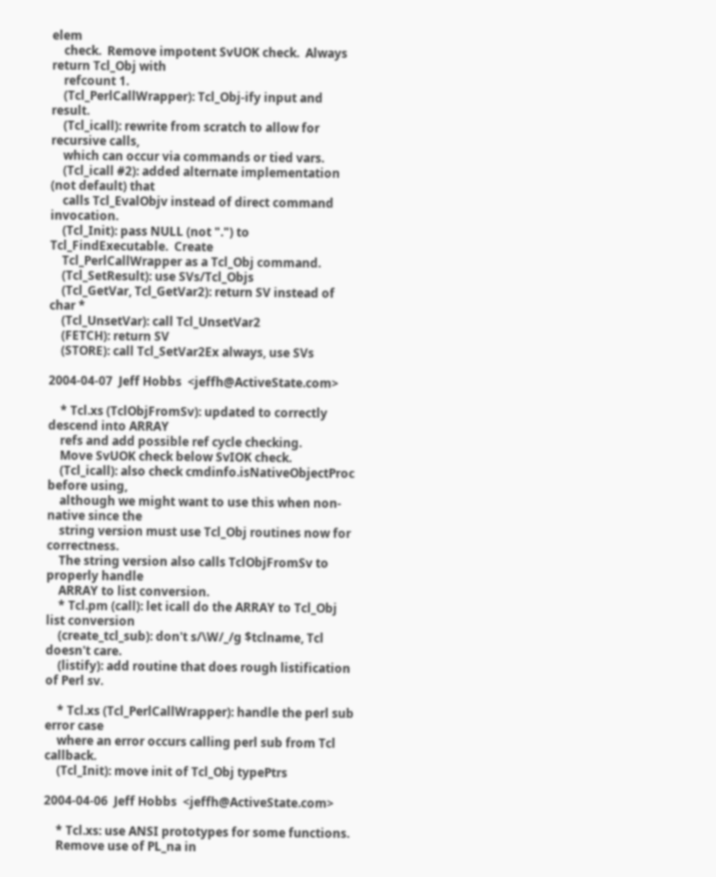elem
    check.  Remove impotent SvUOK check.  Always return Tcl_Obj with
    refcount 1.
    (Tcl_PerlCallWrapper): Tcl_Obj-ify input and result.
    (Tcl_icall): rewrite from scratch to allow for recursive calls,
    which can occur via commands or tied vars.
    (Tcl_icall #2): added alternate implementation (not default) that
    calls Tcl_EvalObjv instead of direct command invocation.
    (Tcl_Init): pass NULL (not ".") to Tcl_FindExecutable.  Create
    Tcl_PerlCallWrapper as a Tcl_Obj command.
    (Tcl_SetResult): use SVs/Tcl_Objs
    (Tcl_GetVar, Tcl_GetVar2): return SV instead of char *
    (Tcl_UnsetVar): call Tcl_UnsetVar2
    (FETCH): return SV
    (STORE): call Tcl_SetVar2Ex always, use SVs

2004-04-07  Jeff Hobbs  <jeffh@ActiveState.com>

    * Tcl.xs (TclObjFromSv): updated to correctly descend into ARRAY
    refs and add possible ref cycle checking.
    Move SvUOK check below SvIOK check.
    (Tcl_icall): also check cmdinfo.isNativeObjectProc before using,
    although we might want to use this when non-native since the
    string version must use Tcl_Obj routines now for correctness.
    The string version also calls TclObjFromSv to properly handle
    ARRAY to list conversion.
    * Tcl.pm (call): let icall do the ARRAY to Tcl_Obj list conversion
    (create_tcl_sub): don't s/\W/_/g $tclname, Tcl doesn't care.
    (listify): add routine that does rough listification of Perl sv.

    * Tcl.xs (Tcl_PerlCallWrapper): handle the perl sub error case
    where an error occurs calling perl sub from Tcl callback.
    (Tcl_Init): move init of Tcl_Obj typePtrs

2004-04-06  Jeff Hobbs  <jeffh@ActiveState.com>

    * Tcl.xs: use ANSI prototypes for some functions.
    Remove use of PL_na in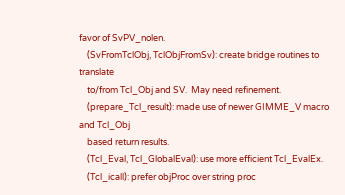favor of SvPV_nolen.
    (SvFromTclObj, TclObjFromSv): create bridge routines to translate
    to/from Tcl_Obj and SV.  May need refinement.
    (prepare_Tcl_result): made use of newer GIMME_V macro and Tcl_Obj
    based return results.
    (Tcl_Eval, Tcl_GlobalEval): use more efficient Tcl_EvalEx.
    (Tcl_icall): prefer objProc over string proc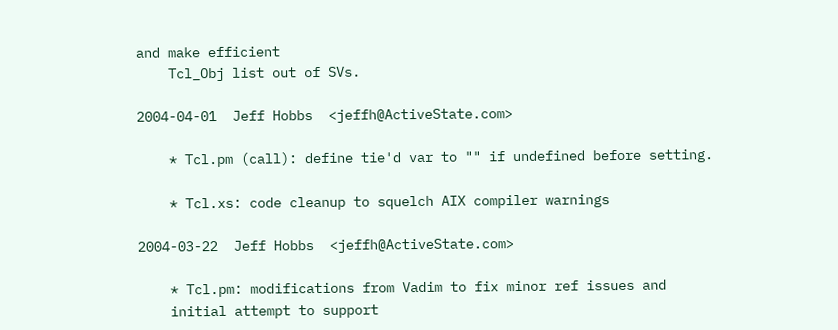and make efficient
    Tcl_Obj list out of SVs.

2004-04-01  Jeff Hobbs  <jeffh@ActiveState.com>

    * Tcl.pm (call): define tie'd var to "" if undefined before setting.

    * Tcl.xs: code cleanup to squelch AIX compiler warnings

2004-03-22  Jeff Hobbs  <jeffh@ActiveState.com>

    * Tcl.pm: modifications from Vadim to fix minor ref issues and
    initial attempt to support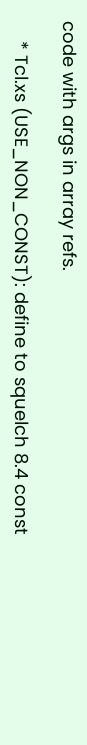code with args in array refs.

    * Tcl.xs (USE_NON_CONST): define to squelch 8.4 const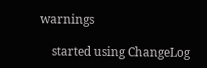warnings

    started using ChangeLog